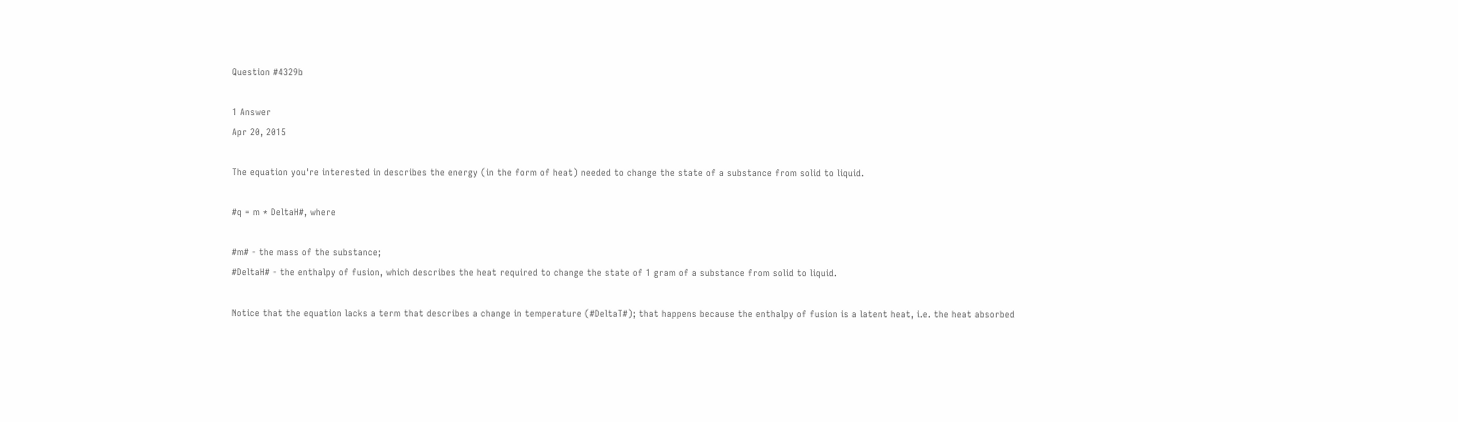Question #4329b

1 Answer
Apr 20, 2015

The equation you're interested in describes the energy (in the form of heat) needed to change the state of a substance from solid to liquid.

#q = m * DeltaH#, where

#m# - the mass of the substance;
#DeltaH# - the enthalpy of fusion, which describes the heat required to change the state of 1 gram of a substance from solid to liquid.

Notice that the equation lacks a term that describes a change in temperature (#DeltaT#); that happens because the enthalpy of fusion is a latent heat, i.e. the heat absorbed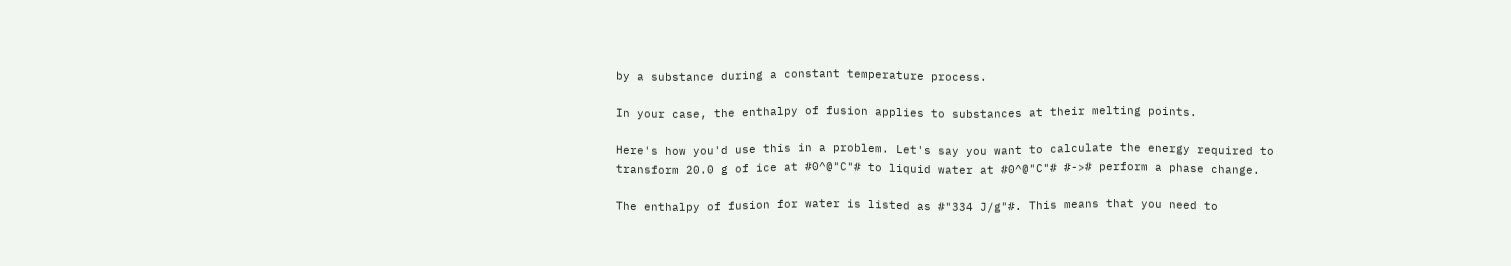by a substance during a constant temperature process.

In your case, the enthalpy of fusion applies to substances at their melting points.

Here's how you'd use this in a problem. Let's say you want to calculate the energy required to transform 20.0 g of ice at #0^@"C"# to liquid water at #0^@"C"# #-># perform a phase change.

The enthalpy of fusion for water is listed as #"334 J/g"#. This means that you need to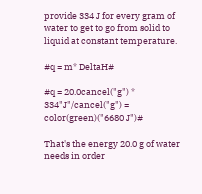provide 334 J for every gram of water to get to go from solid to liquid at constant temperature.

#q = m* DeltaH#

#q = 20.0cancel("g") * 334"J"/cancel("g") = color(green)("6680 J")#

That's the energy 20.0 g of water needs in order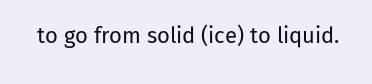to go from solid (ice) to liquid.